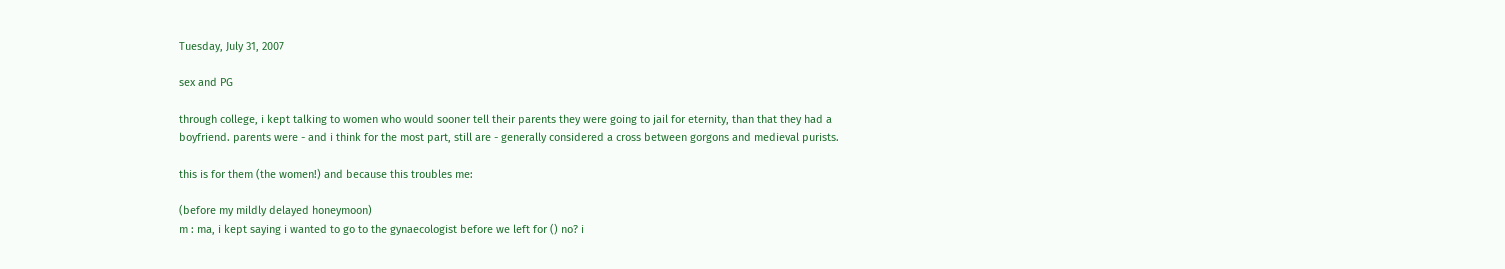Tuesday, July 31, 2007

sex and PG

through college, i kept talking to women who would sooner tell their parents they were going to jail for eternity, than that they had a boyfriend. parents were - and i think for the most part, still are - generally considered a cross between gorgons and medieval purists.

this is for them (the women!) and because this troubles me:

(before my mildly delayed honeymoon)
m : ma, i kept saying i wanted to go to the gynaecologist before we left for () no? i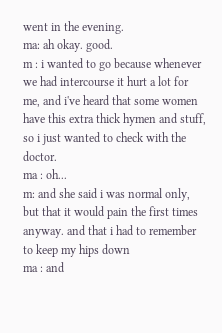went in the evening.
ma: ah okay. good.
m : i wanted to go because whenever we had intercourse it hurt a lot for me, and i've heard that some women have this extra thick hymen and stuff, so i just wanted to check with the doctor.
ma : oh...
m: and she said i was normal only, but that it would pain the first times anyway. and that i had to remember to keep my hips down
ma : and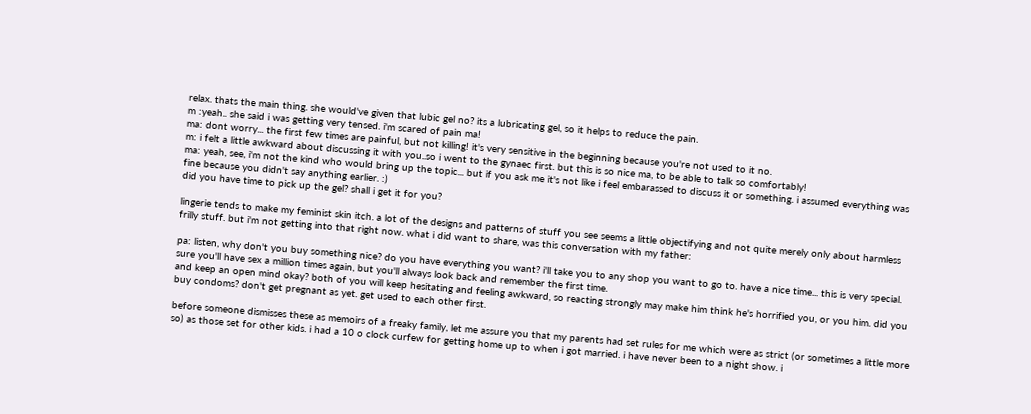relax. thats the main thing. she would've given that lubic gel no? its a lubricating gel, so it helps to reduce the pain.
m :yeah.. she said i was getting very tensed. i'm scared of pain ma!
ma: dont worry... the first few times are painful, but not killing! it's very sensitive in the beginning because you're not used to it no.
m: i felt a little awkward about discussing it with you..so i went to the gynaec first. but this is so nice ma, to be able to talk so comfortably!
ma: yeah, see, i'm not the kind who would bring up the topic... but if you ask me it's not like i feel embarassed to discuss it or something. i assumed everything was fine because you didn't say anything earlier. :)
did you have time to pick up the gel? shall i get it for you?

lingerie tends to make my feminist skin itch. a lot of the designs and patterns of stuff you see seems a little objectifying and not quite merely only about harmless frilly stuff. but i'm not getting into that right now. what i did want to share, was this conversation with my father:

pa: listen, why don't you buy something nice? do you have everything you want? i'll take you to any shop you want to go to. have a nice time... this is very special. sure you'll have sex a million times again, but you'll always look back and remember the first time.
and keep an open mind okay? both of you will keep hesitating and feeling awkward, so reacting strongly may make him think he's horrified you, or you him. did you buy condoms? don't get pregnant as yet. get used to each other first.

before someone dismisses these as memoirs of a freaky family, let me assure you that my parents had set rules for me which were as strict (or sometimes a little more so) as those set for other kids. i had a 10 o clock curfew for getting home up to when i got married. i have never been to a night show. i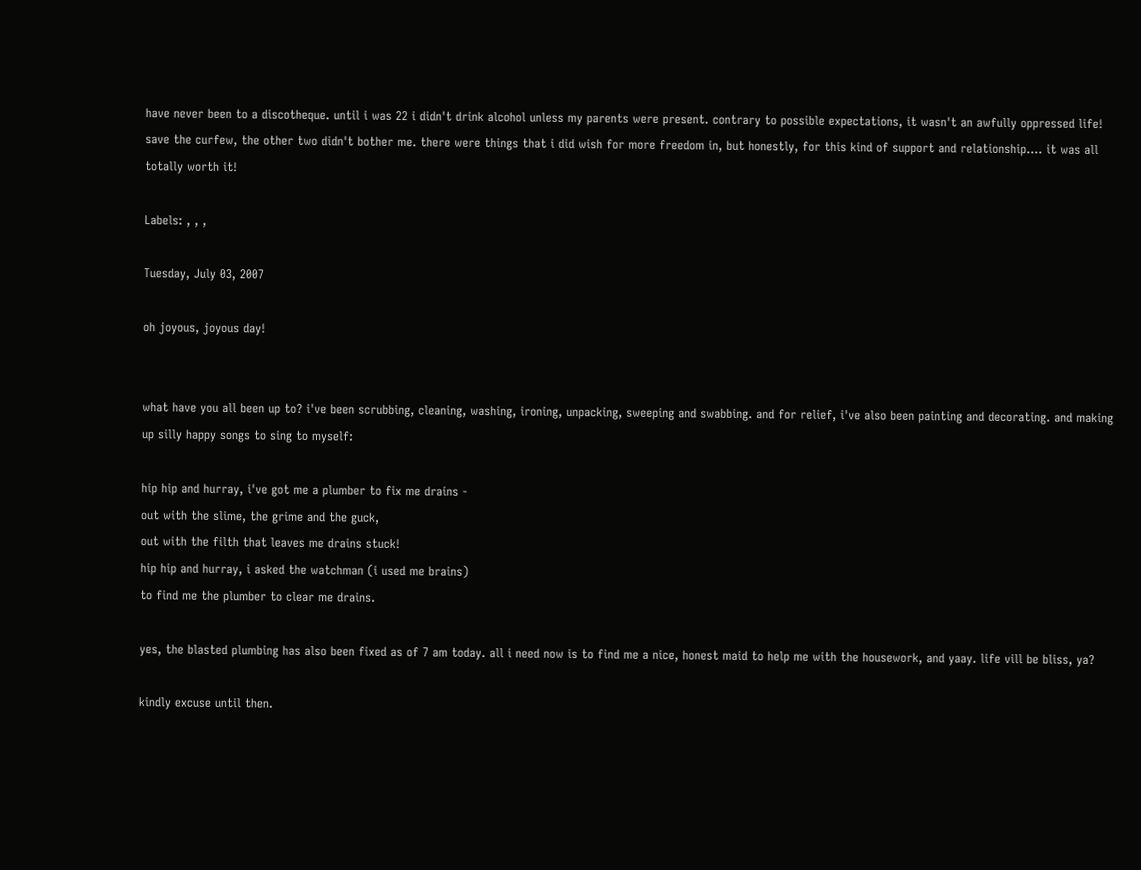have never been to a discotheque. until i was 22 i didn't drink alcohol unless my parents were present. contrary to possible expectations, it wasn't an awfully oppressed life! save the curfew, the other two didn't bother me. there were things that i did wish for more freedom in, but honestly, for this kind of support and relationship.... it was all totally worth it!

Labels: , , ,

Tuesday, July 03, 2007

oh joyous, joyous day!


what have you all been up to? i've been scrubbing, cleaning, washing, ironing, unpacking, sweeping and swabbing. and for relief, i've also been painting and decorating. and making up silly happy songs to sing to myself:

hip hip and hurray, i've got me a plumber to fix me drains -
out with the slime, the grime and the guck,
out with the filth that leaves me drains stuck!
hip hip and hurray, i asked the watchman (i used me brains)
to find me the plumber to clear me drains.

yes, the blasted plumbing has also been fixed as of 7 am today. all i need now is to find me a nice, honest maid to help me with the housework, and yaay. life vill be bliss, ya?

kindly excuse until then.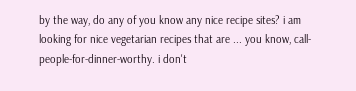by the way, do any of you know any nice recipe sites? i am looking for nice vegetarian recipes that are ... you know, call-people-for-dinner-worthy. i don't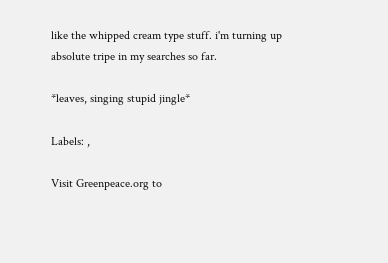like the whipped cream type stuff. i'm turning up absolute tripe in my searches so far.

*leaves, singing stupid jingle*

Labels: ,

Visit Greenpeace.org to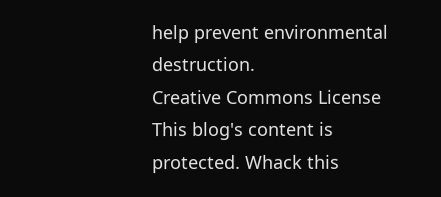help prevent environmental destruction.
Creative Commons License
This blog's content is protected. Whack this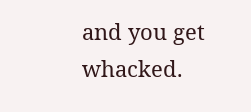and you get whacked.